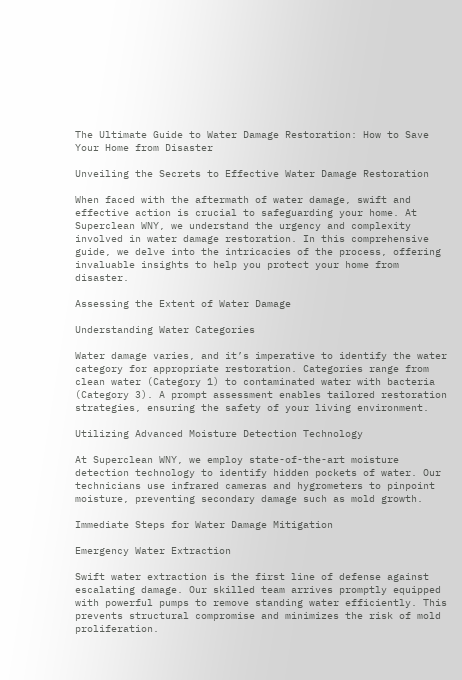The Ultimate Guide to Water Damage Restoration: How to Save Your Home from Disaster

Unveiling the Secrets to Effective Water Damage Restoration

When faced with the aftermath of water damage, swift and effective action is crucial to safeguarding your home. At Superclean WNY, we understand the urgency and complexity involved in water damage restoration. In this comprehensive guide, we delve into the intricacies of the process, offering invaluable insights to help you protect your home from disaster.

Assessing the Extent of Water Damage

Understanding Water Categories

Water damage varies, and it’s imperative to identify the water category for appropriate restoration. Categories range from clean water (Category 1) to contaminated water with bacteria (Category 3). A prompt assessment enables tailored restoration strategies, ensuring the safety of your living environment.

Utilizing Advanced Moisture Detection Technology

At Superclean WNY, we employ state-of-the-art moisture detection technology to identify hidden pockets of water. Our technicians use infrared cameras and hygrometers to pinpoint moisture, preventing secondary damage such as mold growth.

Immediate Steps for Water Damage Mitigation

Emergency Water Extraction

Swift water extraction is the first line of defense against escalating damage. Our skilled team arrives promptly equipped with powerful pumps to remove standing water efficiently. This prevents structural compromise and minimizes the risk of mold proliferation.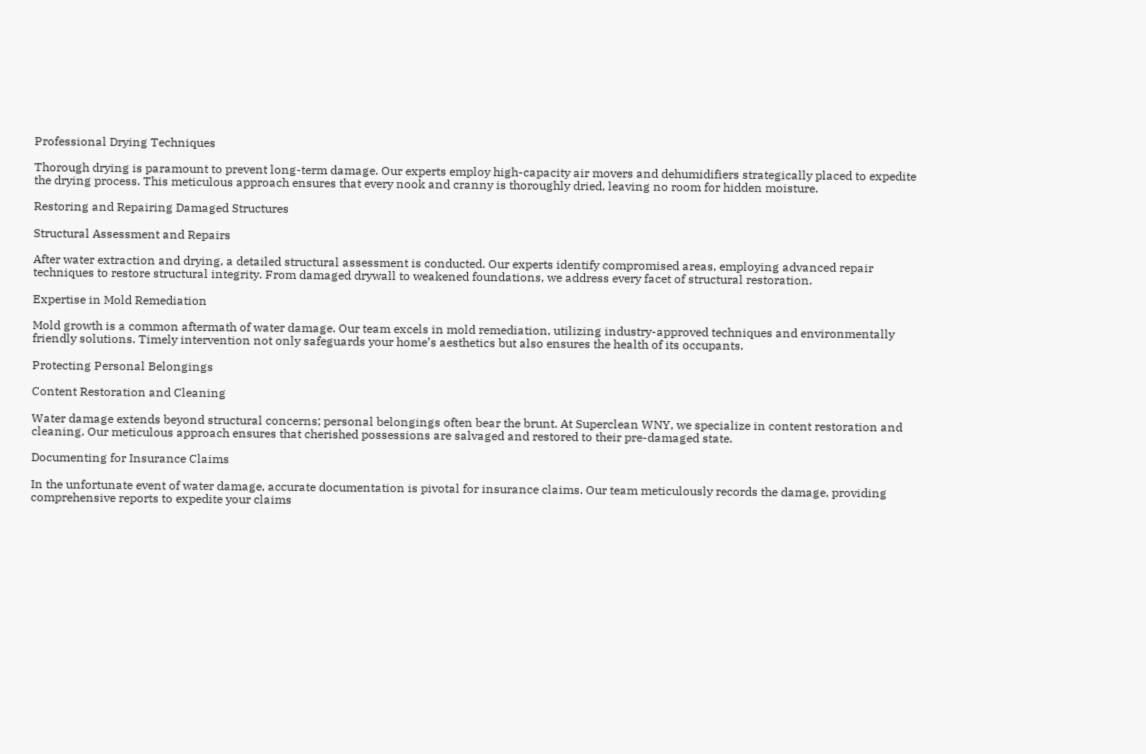Professional Drying Techniques

Thorough drying is paramount to prevent long-term damage. Our experts employ high-capacity air movers and dehumidifiers strategically placed to expedite the drying process. This meticulous approach ensures that every nook and cranny is thoroughly dried, leaving no room for hidden moisture.

Restoring and Repairing Damaged Structures

Structural Assessment and Repairs

After water extraction and drying, a detailed structural assessment is conducted. Our experts identify compromised areas, employing advanced repair techniques to restore structural integrity. From damaged drywall to weakened foundations, we address every facet of structural restoration.

Expertise in Mold Remediation

Mold growth is a common aftermath of water damage. Our team excels in mold remediation, utilizing industry-approved techniques and environmentally friendly solutions. Timely intervention not only safeguards your home’s aesthetics but also ensures the health of its occupants.

Protecting Personal Belongings

Content Restoration and Cleaning

Water damage extends beyond structural concerns; personal belongings often bear the brunt. At Superclean WNY, we specialize in content restoration and cleaning. Our meticulous approach ensures that cherished possessions are salvaged and restored to their pre-damaged state.

Documenting for Insurance Claims

In the unfortunate event of water damage, accurate documentation is pivotal for insurance claims. Our team meticulously records the damage, providing comprehensive reports to expedite your claims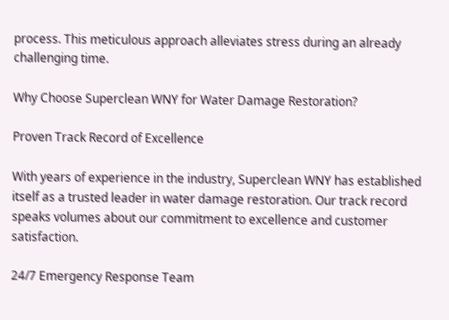process. This meticulous approach alleviates stress during an already challenging time.

Why Choose Superclean WNY for Water Damage Restoration?

Proven Track Record of Excellence

With years of experience in the industry, Superclean WNY has established itself as a trusted leader in water damage restoration. Our track record speaks volumes about our commitment to excellence and customer satisfaction.

24/7 Emergency Response Team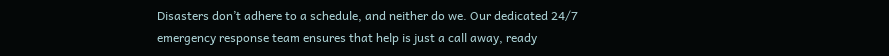Disasters don’t adhere to a schedule, and neither do we. Our dedicated 24/7 emergency response team ensures that help is just a call away, ready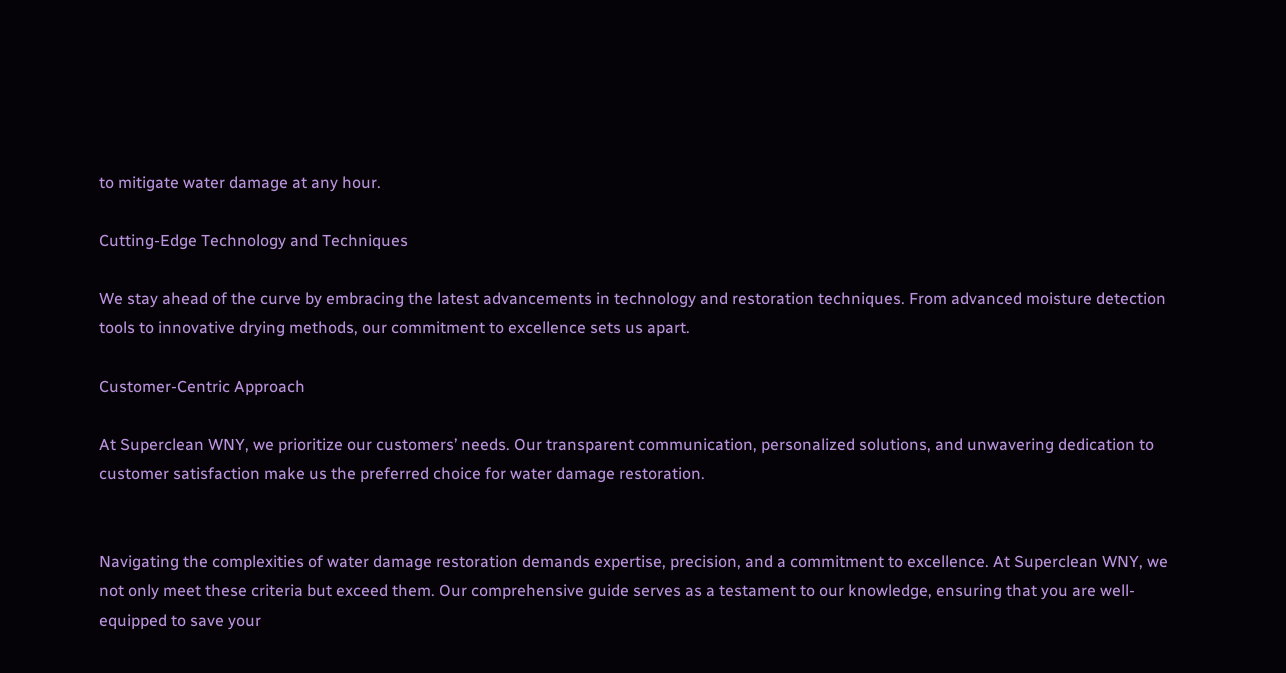to mitigate water damage at any hour.

Cutting-Edge Technology and Techniques

We stay ahead of the curve by embracing the latest advancements in technology and restoration techniques. From advanced moisture detection tools to innovative drying methods, our commitment to excellence sets us apart.

Customer-Centric Approach

At Superclean WNY, we prioritize our customers’ needs. Our transparent communication, personalized solutions, and unwavering dedication to customer satisfaction make us the preferred choice for water damage restoration.


Navigating the complexities of water damage restoration demands expertise, precision, and a commitment to excellence. At Superclean WNY, we not only meet these criteria but exceed them. Our comprehensive guide serves as a testament to our knowledge, ensuring that you are well-equipped to save your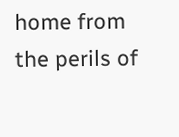home from the perils of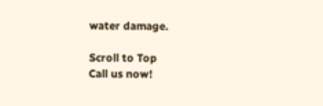water damage.

Scroll to Top
Call us now!